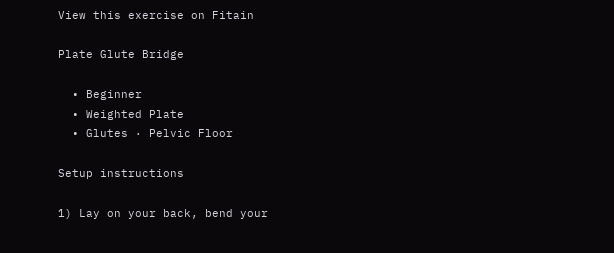View this exercise on Fitain

Plate Glute Bridge

  • Beginner
  • Weighted Plate
  • Glutes · Pelvic Floor

Setup instructions

1) Lay on your back, bend your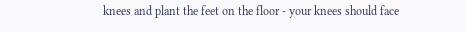knees and plant the feet on the floor - your knees should face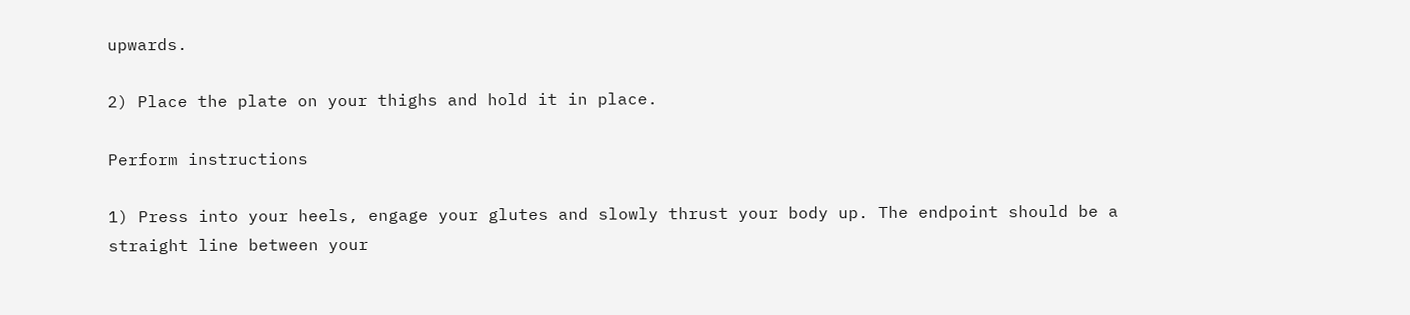upwards.

2) Place the plate on your thighs and hold it in place.

Perform instructions

1) Press into your heels, engage your glutes and slowly thrust your body up. The endpoint should be a straight line between your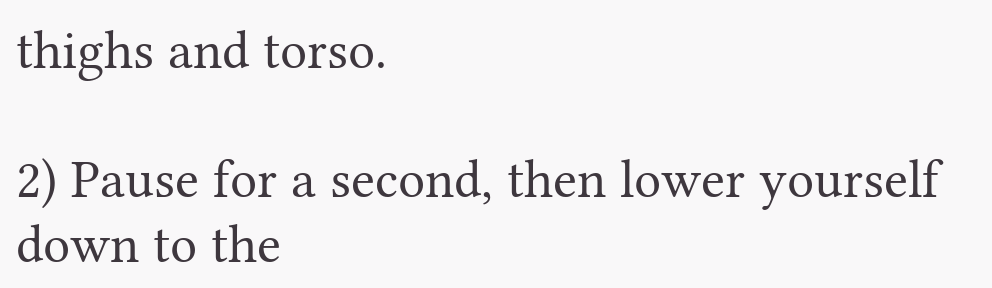thighs and torso.

2) Pause for a second, then lower yourself down to the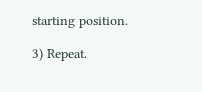starting position.

3) Repeat.